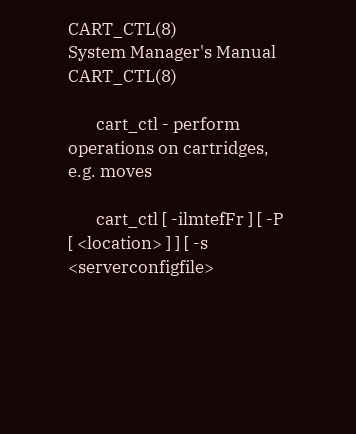CART_CTL(8)                 System Manager's Manual                CART_CTL(8)

       cart_ctl - perform operations on cartridges, e.g. moves

       cart_ctl [ -ilmtefFr ] [ -P [ <location> ] ] [ -s <serverconfigfile>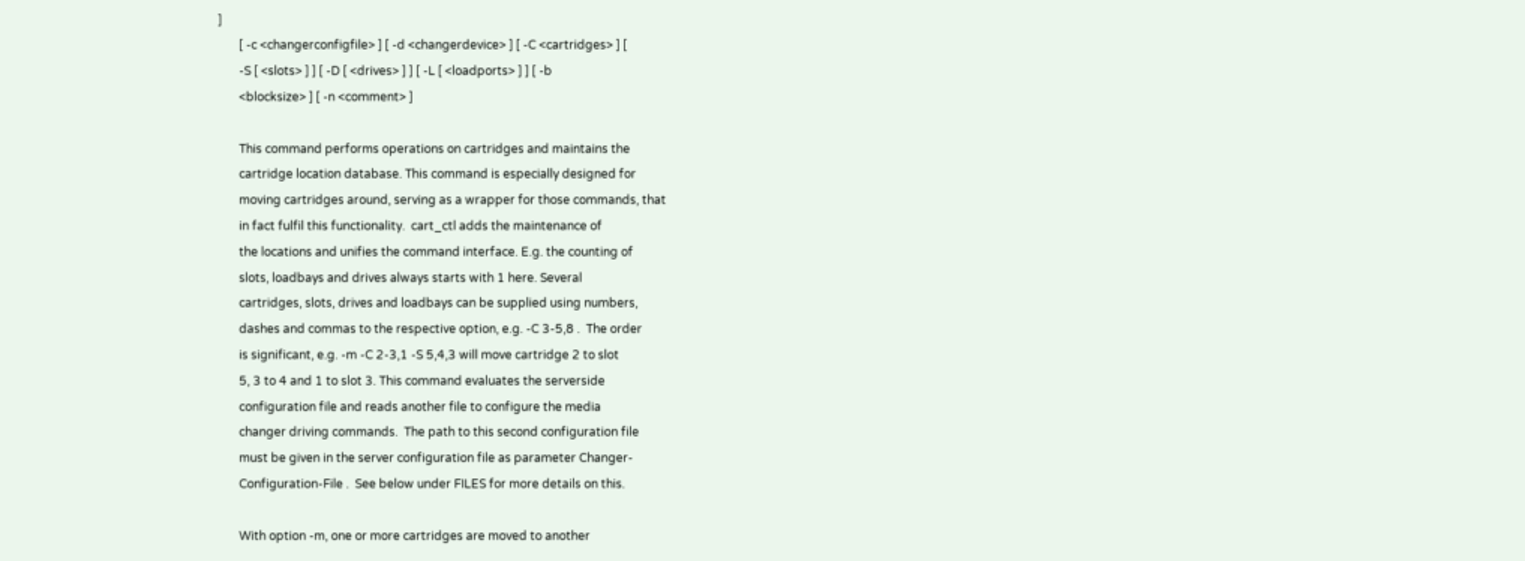]
       [ -c <changerconfigfile> ] [ -d <changerdevice> ] [ -C <cartridges> ] [
       -S [ <slots> ] ] [ -D [ <drives> ] ] [ -L [ <loadports> ] ] [ -b
       <blocksize> ] [ -n <comment> ]

       This command performs operations on cartridges and maintains the
       cartridge location database. This command is especially designed for
       moving cartridges around, serving as a wrapper for those commands, that
       in fact fulfil this functionality.  cart_ctl adds the maintenance of
       the locations and unifies the command interface. E.g. the counting of
       slots, loadbays and drives always starts with 1 here. Several
       cartridges, slots, drives and loadbays can be supplied using numbers,
       dashes and commas to the respective option, e.g. -C 3-5,8 .  The order
       is significant, e.g. -m -C 2-3,1 -S 5,4,3 will move cartridge 2 to slot
       5, 3 to 4 and 1 to slot 3. This command evaluates the serverside
       configuration file and reads another file to configure the media
       changer driving commands.  The path to this second configuration file
       must be given in the server configuration file as parameter Changer-
       Configuration-File .  See below under FILES for more details on this.

       With option -m, one or more cartridges are moved to another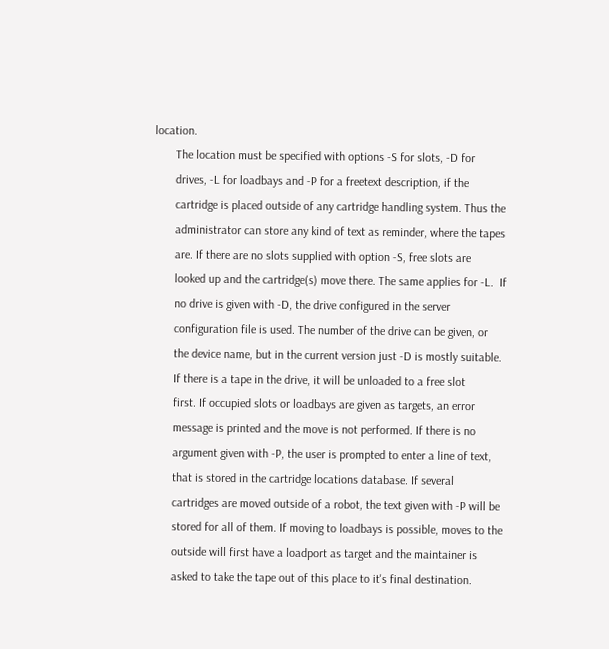location.
       The location must be specified with options -S for slots, -D for
       drives, -L for loadbays and -P for a freetext description, if the
       cartridge is placed outside of any cartridge handling system. Thus the
       administrator can store any kind of text as reminder, where the tapes
       are. If there are no slots supplied with option -S, free slots are
       looked up and the cartridge(s) move there. The same applies for -L.  If
       no drive is given with -D, the drive configured in the server
       configuration file is used. The number of the drive can be given, or
       the device name, but in the current version just -D is mostly suitable.
       If there is a tape in the drive, it will be unloaded to a free slot
       first. If occupied slots or loadbays are given as targets, an error
       message is printed and the move is not performed. If there is no
       argument given with -P, the user is prompted to enter a line of text,
       that is stored in the cartridge locations database. If several
       cartridges are moved outside of a robot, the text given with -P will be
       stored for all of them. If moving to loadbays is possible, moves to the
       outside will first have a loadport as target and the maintainer is
       asked to take the tape out of this place to it's final destination.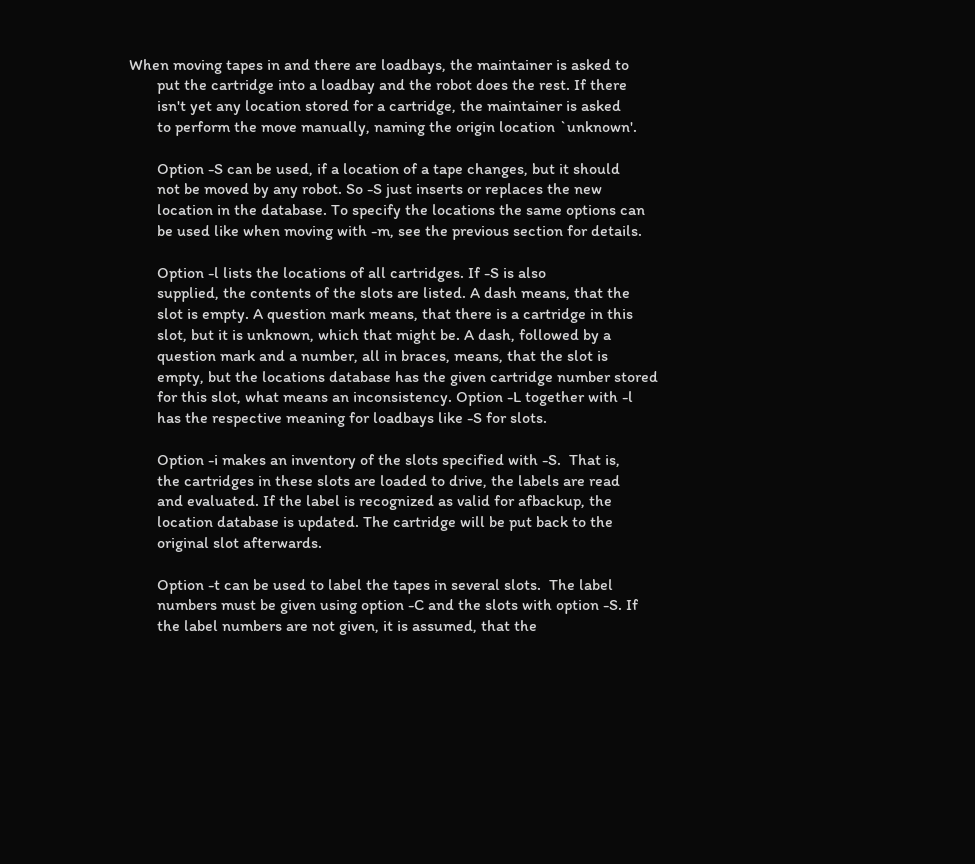When moving tapes in and there are loadbays, the maintainer is asked to
       put the cartridge into a loadbay and the robot does the rest. If there
       isn't yet any location stored for a cartridge, the maintainer is asked
       to perform the move manually, naming the origin location `unknown'.

       Option -S can be used, if a location of a tape changes, but it should
       not be moved by any robot. So -S just inserts or replaces the new
       location in the database. To specify the locations the same options can
       be used like when moving with -m, see the previous section for details.

       Option -l lists the locations of all cartridges. If -S is also
       supplied, the contents of the slots are listed. A dash means, that the
       slot is empty. A question mark means, that there is a cartridge in this
       slot, but it is unknown, which that might be. A dash, followed by a
       question mark and a number, all in braces, means, that the slot is
       empty, but the locations database has the given cartridge number stored
       for this slot, what means an inconsistency. Option -L together with -l
       has the respective meaning for loadbays like -S for slots.

       Option -i makes an inventory of the slots specified with -S.  That is,
       the cartridges in these slots are loaded to drive, the labels are read
       and evaluated. If the label is recognized as valid for afbackup, the
       location database is updated. The cartridge will be put back to the
       original slot afterwards.

       Option -t can be used to label the tapes in several slots.  The label
       numbers must be given using option -C and the slots with option -S. If
       the label numbers are not given, it is assumed, that the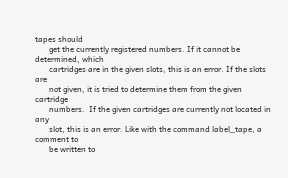tapes should
       get the currently registered numbers. If it cannot be determined, which
       cartridges are in the given slots, this is an error. If the slots are
       not given, it is tried to determine them from the given cartridge
       numbers.  If the given cartridges are currently not located in any
       slot, this is an error. Like with the command label_tape, a comment to
       be written to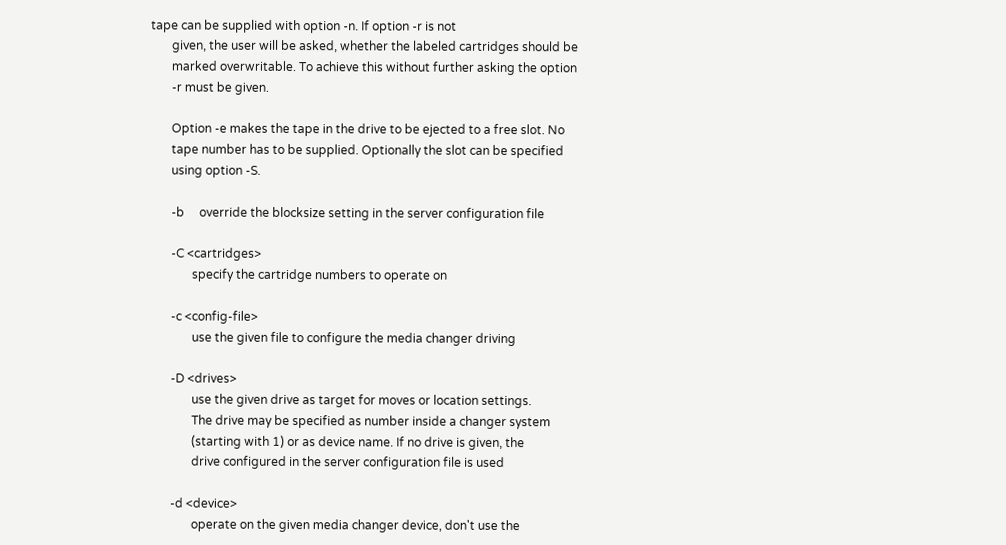tape can be supplied with option -n. If option -r is not
       given, the user will be asked, whether the labeled cartridges should be
       marked overwritable. To achieve this without further asking the option
       -r must be given.

       Option -e makes the tape in the drive to be ejected to a free slot. No
       tape number has to be supplied. Optionally the slot can be specified
       using option -S.

       -b     override the blocksize setting in the server configuration file

       -C <cartridges>
              specify the cartridge numbers to operate on

       -c <config-file>
              use the given file to configure the media changer driving

       -D <drives>
              use the given drive as target for moves or location settings.
              The drive may be specified as number inside a changer system
              (starting with 1) or as device name. If no drive is given, the
              drive configured in the server configuration file is used

       -d <device>
              operate on the given media changer device, don't use the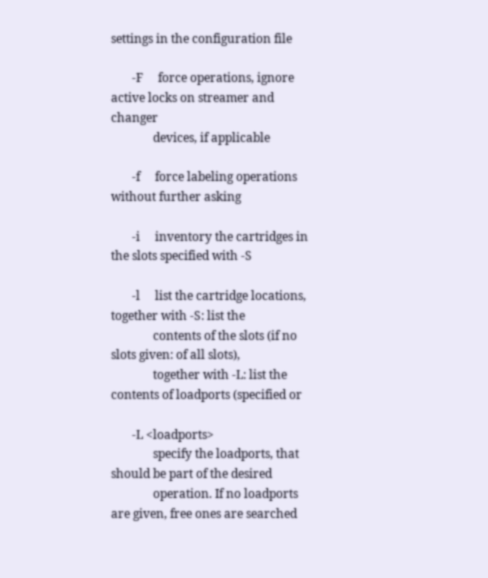settings in the configuration file

       -F     force operations, ignore active locks on streamer and changer
              devices, if applicable

       -f     force labeling operations without further asking

       -i     inventory the cartridges in the slots specified with -S

       -l     list the cartridge locations, together with -S: list the
              contents of the slots (if no slots given: of all slots),
              together with -L: list the contents of loadports (specified or

       -L <loadports>
              specify the loadports, that should be part of the desired
              operation. If no loadports are given, free ones are searched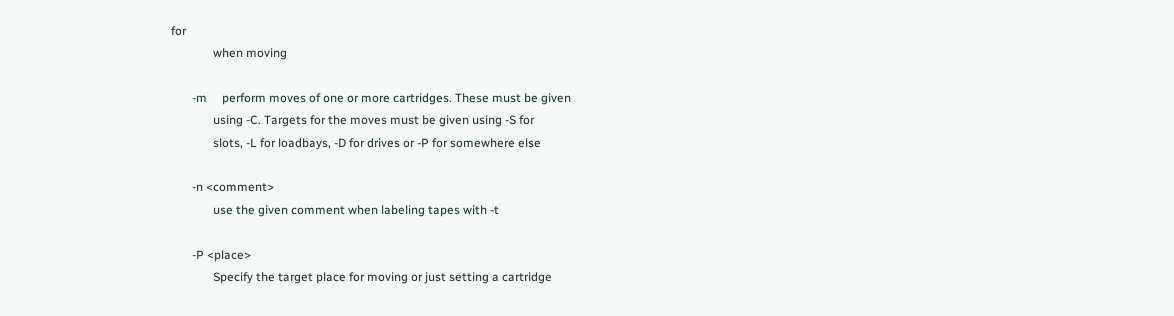for
              when moving

       -m     perform moves of one or more cartridges. These must be given
              using -C. Targets for the moves must be given using -S for
              slots, -L for loadbays, -D for drives or -P for somewhere else

       -n <comment>
              use the given comment when labeling tapes with -t

       -P <place>
              Specify the target place for moving or just setting a cartridge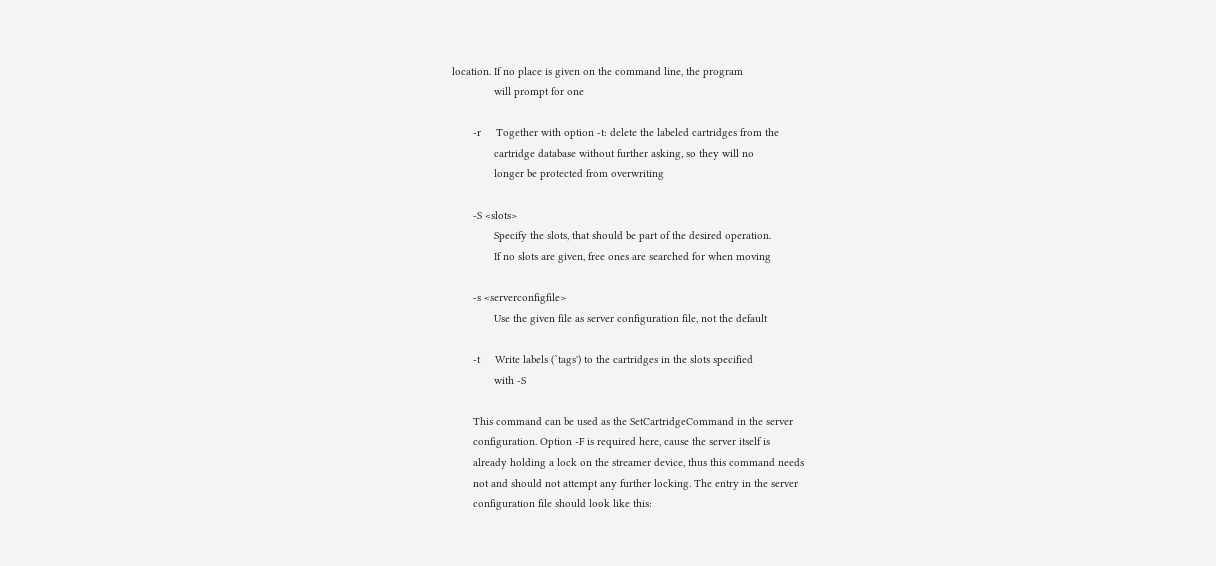location. If no place is given on the command line, the program
              will prompt for one

       -r     Together with option -t: delete the labeled cartridges from the
              cartridge database without further asking, so they will no
              longer be protected from overwriting

       -S <slots>
              Specify the slots, that should be part of the desired operation.
              If no slots are given, free ones are searched for when moving

       -s <serverconfigfile>
              Use the given file as server configuration file, not the default

       -t     Write labels (`tags') to the cartridges in the slots specified
              with -S

       This command can be used as the SetCartridgeCommand in the server
       configuration. Option -F is required here, cause the server itself is
       already holding a lock on the streamer device, thus this command needs
       not and should not attempt any further locking. The entry in the server
       configuration file should look like this: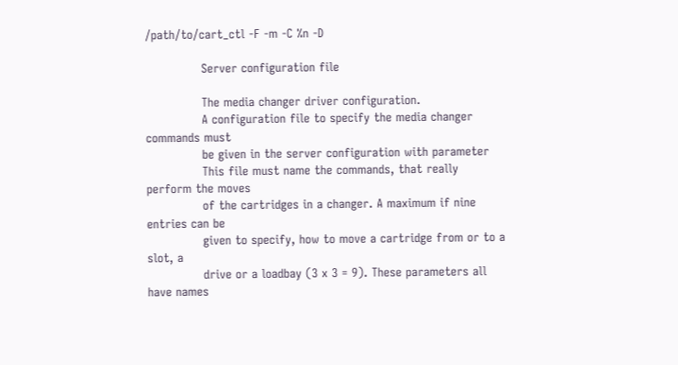/path/to/cart_ctl -F -m -C %n -D

              Server configuration file

              The media changer driver configuration.
              A configuration file to specify the media changer commands must
              be given in the server configuration with parameter
              This file must name the commands, that really perform the moves
              of the cartridges in a changer. A maximum if nine entries can be
              given to specify, how to move a cartridge from or to a slot, a
              drive or a loadbay (3 x 3 = 9). These parameters all have names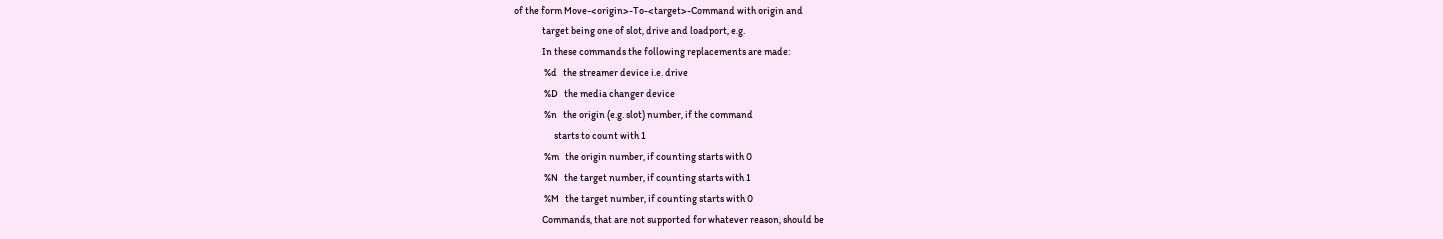of the form Move-<origin>-To-<target>-Command with origin and
              target being one of slot, drive and loadport, e.g.
              In these commands the following replacements are made:
               %d   the streamer device i.e. drive
               %D   the media changer device
               %n   the origin (e.g. slot) number, if the command
                    starts to count with 1
               %m   the origin number, if counting starts with 0
               %N   the target number, if counting starts with 1
               %M   the target number, if counting starts with 0
              Commands, that are not supported for whatever reason, should be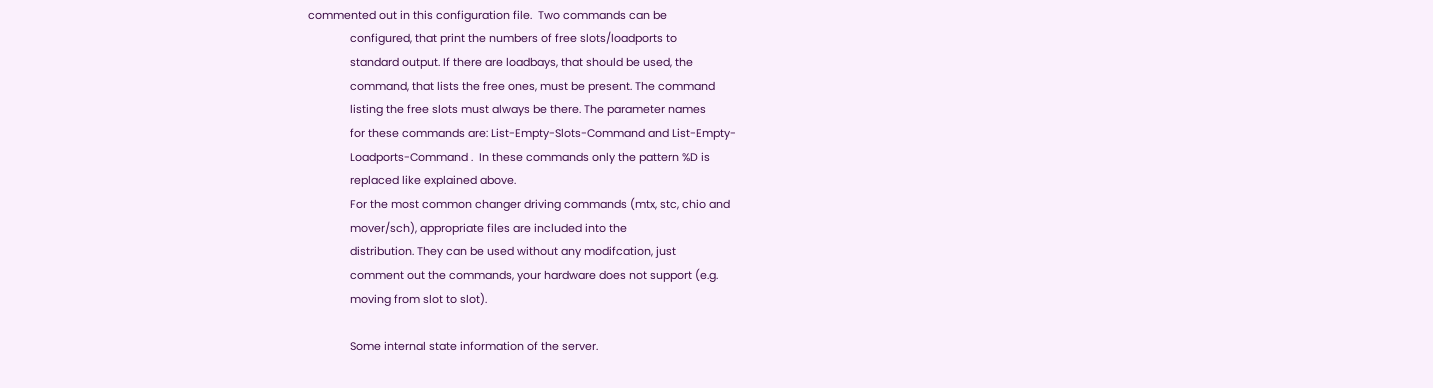commented out in this configuration file.  Two commands can be
              configured, that print the numbers of free slots/loadports to
              standard output. If there are loadbays, that should be used, the
              command, that lists the free ones, must be present. The command
              listing the free slots must always be there. The parameter names
              for these commands are: List-Empty-Slots-Command and List-Empty-
              Loadports-Command .  In these commands only the pattern %D is
              replaced like explained above.
              For the most common changer driving commands (mtx, stc, chio and
              mover/sch), appropriate files are included into the
              distribution. They can be used without any modifcation, just
              comment out the commands, your hardware does not support (e.g.
              moving from slot to slot).

              Some internal state information of the server.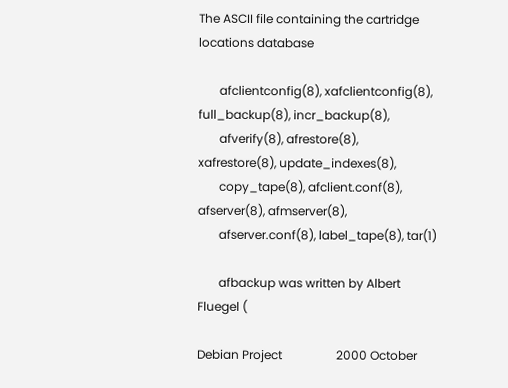The ASCII file containing the cartridge locations database

       afclientconfig(8), xafclientconfig(8), full_backup(8), incr_backup(8),
       afverify(8), afrestore(8), xafrestore(8), update_indexes(8),
       copy_tape(8), afclient.conf(8), afserver(8), afmserver(8),
       afserver.conf(8), label_tape(8), tar(1)

       afbackup was written by Albert Fluegel (

Debian Project                  2000 October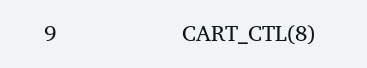9                     CART_CTL(8)